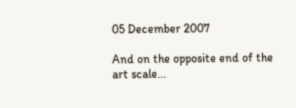05 December 2007

And on the opposite end of the art scale...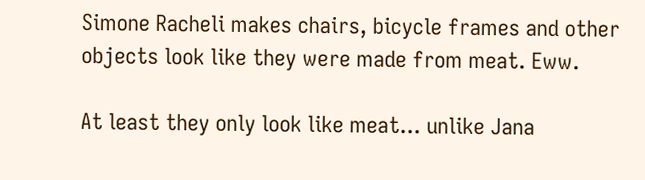Simone Racheli makes chairs, bicycle frames and other objects look like they were made from meat. Eww.

At least they only look like meat... unlike Jana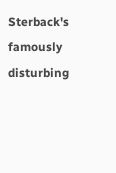Sterback's famously disturbing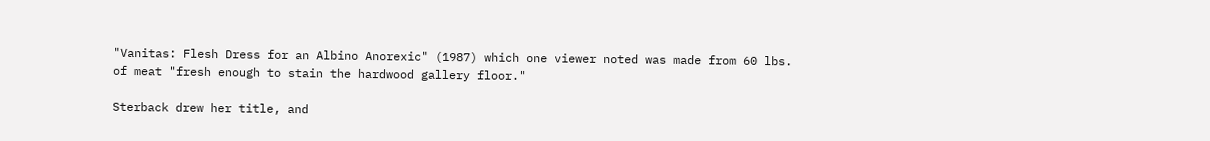"Vanitas: Flesh Dress for an Albino Anorexic" (1987) which one viewer noted was made from 60 lbs. of meat "fresh enough to stain the hardwood gallery floor."

Sterback drew her title, and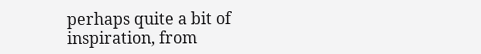perhaps quite a bit of inspiration, from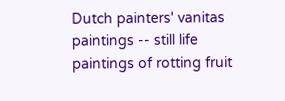Dutch painters' vanitas paintings -- still life paintings of rotting fruit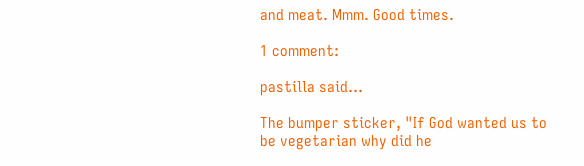and meat. Mmm. Good times.

1 comment:

pastilla said...

The bumper sticker, "If God wanted us to be vegetarian why did he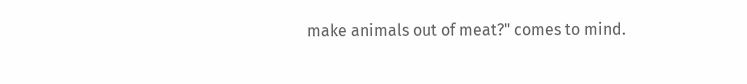make animals out of meat?" comes to mind.